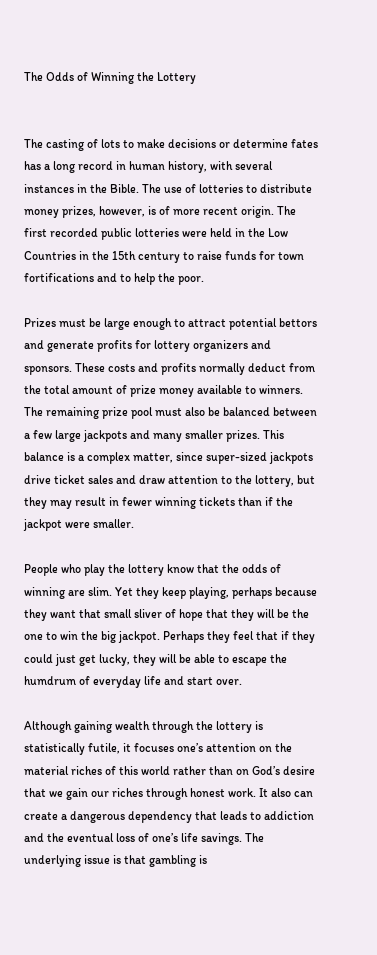The Odds of Winning the Lottery


The casting of lots to make decisions or determine fates has a long record in human history, with several instances in the Bible. The use of lotteries to distribute money prizes, however, is of more recent origin. The first recorded public lotteries were held in the Low Countries in the 15th century to raise funds for town fortifications and to help the poor.

Prizes must be large enough to attract potential bettors and generate profits for lottery organizers and sponsors. These costs and profits normally deduct from the total amount of prize money available to winners. The remaining prize pool must also be balanced between a few large jackpots and many smaller prizes. This balance is a complex matter, since super-sized jackpots drive ticket sales and draw attention to the lottery, but they may result in fewer winning tickets than if the jackpot were smaller.

People who play the lottery know that the odds of winning are slim. Yet they keep playing, perhaps because they want that small sliver of hope that they will be the one to win the big jackpot. Perhaps they feel that if they could just get lucky, they will be able to escape the humdrum of everyday life and start over.

Although gaining wealth through the lottery is statistically futile, it focuses one’s attention on the material riches of this world rather than on God’s desire that we gain our riches through honest work. It also can create a dangerous dependency that leads to addiction and the eventual loss of one’s life savings. The underlying issue is that gambling is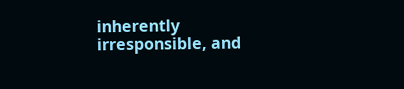inherently irresponsible, and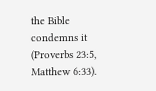the Bible condemns it (Proverbs 23:5, Matthew 6:33).